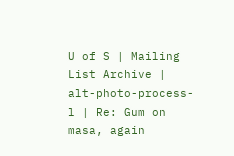U of S | Mailing List Archive | alt-photo-process-l | Re: Gum on masa, again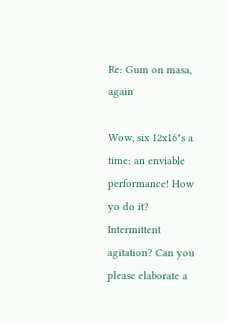Re: Gum on masa, again

Wow, six 12x16"s a time; an enviable performance! How yo do it?
Intermittent agitation? Can you please elaborate a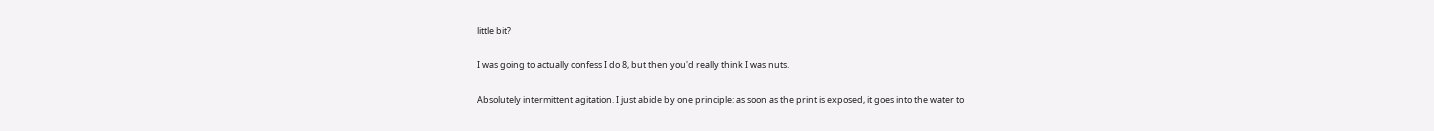little bit?

I was going to actually confess I do 8, but then you'd really think I was nuts.

Absolutely intermittent agitation. I just abide by one principle: as soon as the print is exposed, it goes into the water to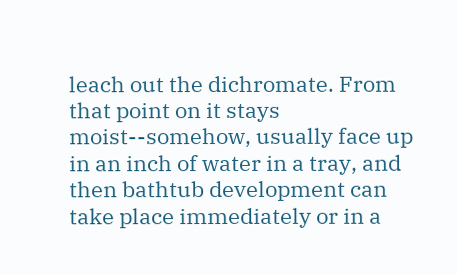leach out the dichromate. From that point on it stays moist--somehow, usually face up in an inch of water in a tray, and then bathtub development can take place immediately or in a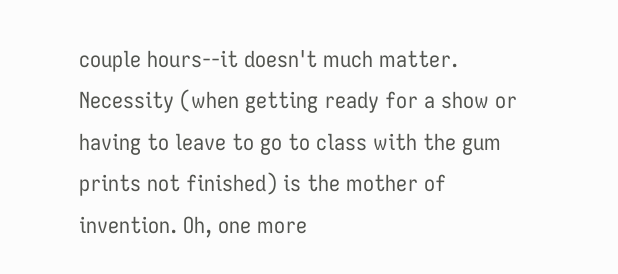couple hours--it doesn't much matter. Necessity (when getting ready for a show or having to leave to go to class with the gum prints not finished) is the mother of invention. Oh, one more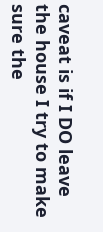caveat is if I DO leave the house I try to make sure the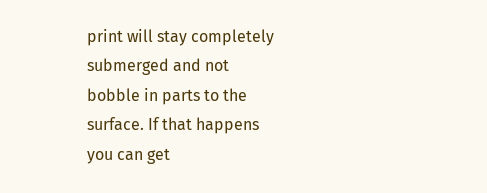print will stay completely submerged and not bobble in parts to the surface. If that happens you can get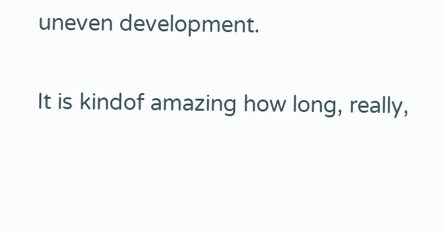uneven development.

It is kindof amazing how long, really,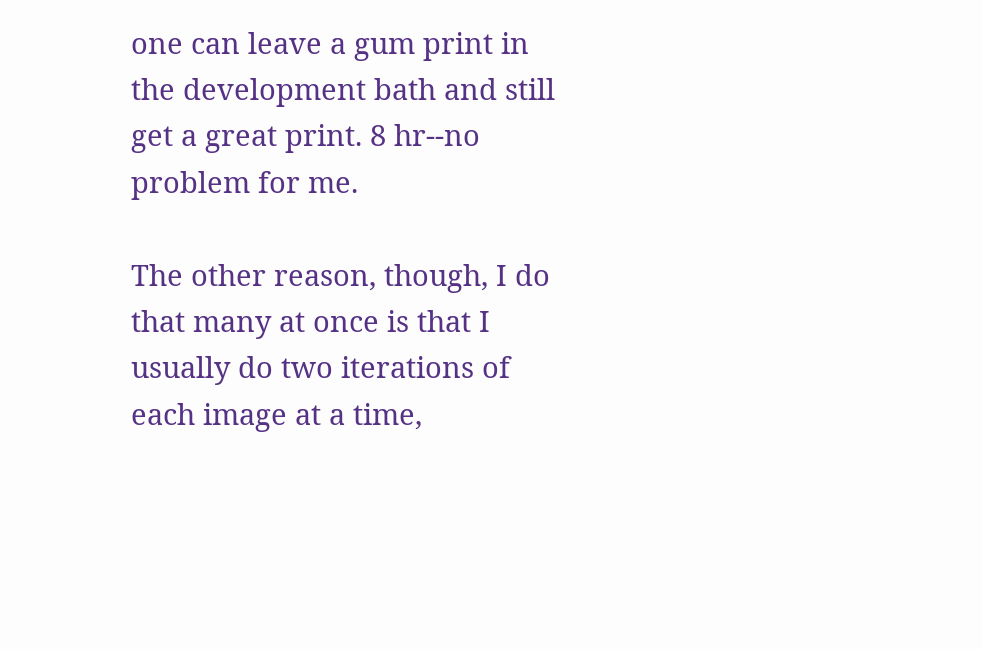one can leave a gum print in the development bath and still get a great print. 8 hr--no problem for me.

The other reason, though, I do that many at once is that I usually do two iterations of each image at a time,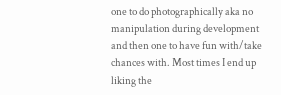one to do photographically aka no manipulation during development and then one to have fun with/take chances with. Most times I end up liking the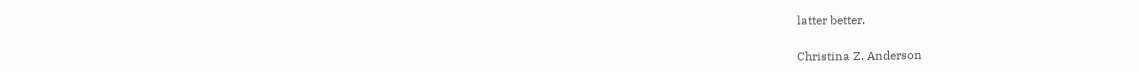latter better.

Christina Z. Anderson